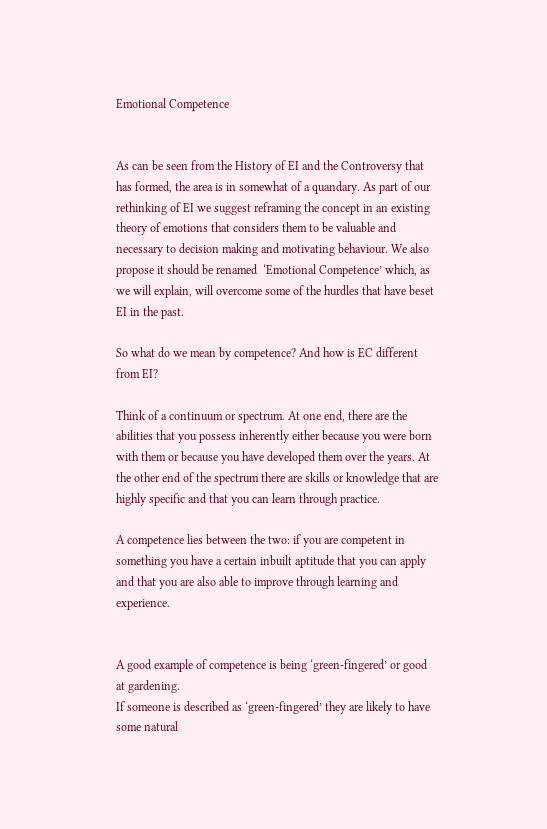Emotional Competence


As can be seen from the History of EI and the Controversy that has formed, the area is in somewhat of a quandary. As part of our rethinking of EI we suggest reframing the concept in an existing theory of emotions that considers them to be valuable and necessary to decision making and motivating behaviour. We also propose it should be renamed  ‘Emotional Competence’ which, as we will explain, will overcome some of the hurdles that have beset EI in the past.

So what do we mean by competence? And how is EC different from EI?

Think of a continuum or spectrum. At one end, there are the abilities that you possess inherently either because you were born with them or because you have developed them over the years. At the other end of the spectrum there are skills or knowledge that are highly specific and that you can learn through practice.

A competence lies between the two: if you are competent in something you have a certain inbuilt aptitude that you can apply and that you are also able to improve through learning and experience.


A good example of competence is being ‘green-fingered’ or good at gardening.
If someone is described as ‘green-fingered’ they are likely to have some natural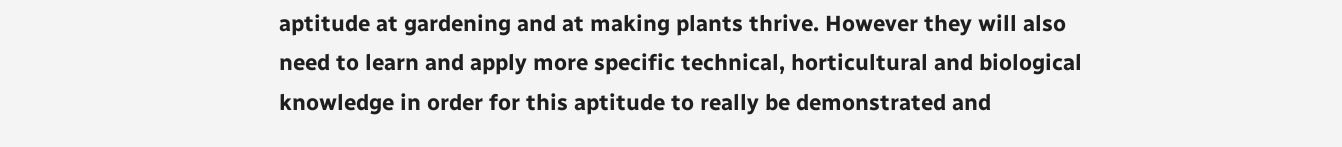aptitude at gardening and at making plants thrive. However they will also need to learn and apply more specific technical, horticultural and biological knowledge in order for this aptitude to really be demonstrated and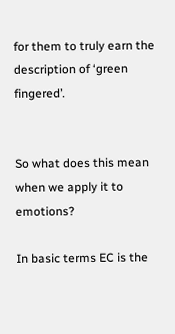for them to truly earn the description of ‘green fingered’.


So what does this mean when we apply it to emotions?

In basic terms EC is the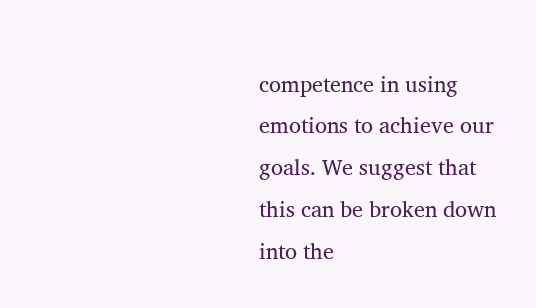competence in using emotions to achieve our goals. We suggest that this can be broken down into the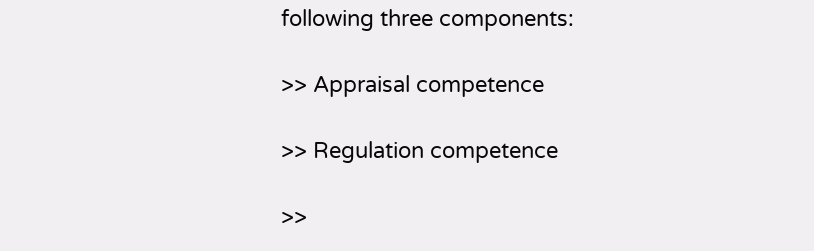following three components:

>> Appraisal competence

>> Regulation competence

>>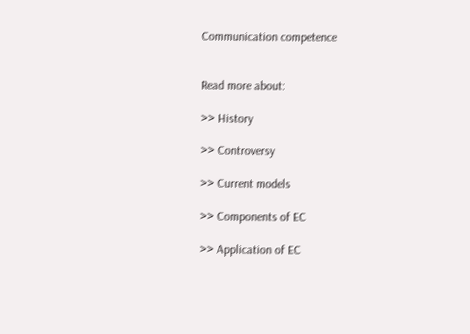Communication competence


Read more about:

>> History

>> Controversy

>> Current models

>> Components of EC

>> Application of EC